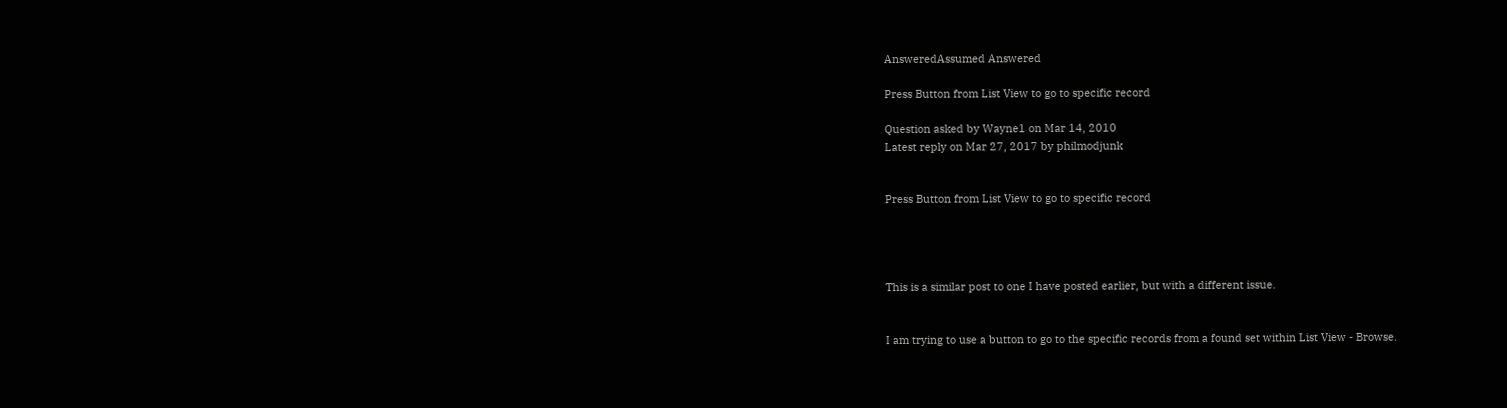AnsweredAssumed Answered

Press Button from List View to go to specific record

Question asked by Wayne1 on Mar 14, 2010
Latest reply on Mar 27, 2017 by philmodjunk


Press Button from List View to go to specific record




This is a similar post to one I have posted earlier, but with a different issue.


I am trying to use a button to go to the specific records from a found set within List View - Browse.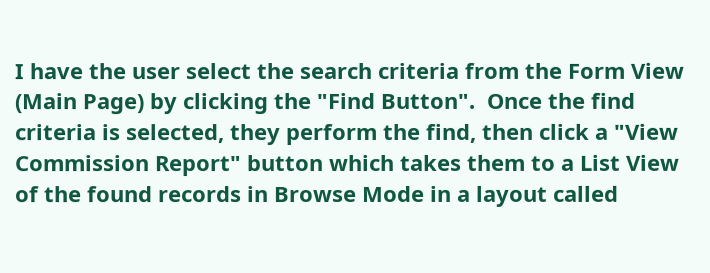I have the user select the search criteria from the Form View (Main Page) by clicking the "Find Button".  Once the find criteria is selected, they perform the find, then click a "View Commission Report" button which takes them to a List View of the found records in Browse Mode in a layout called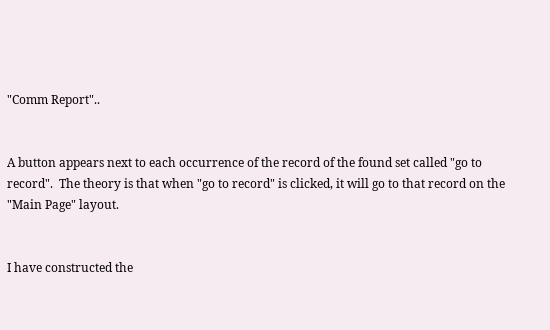"Comm Report"..


A button appears next to each occurrence of the record of the found set called "go to record".  The theory is that when "go to record" is clicked, it will go to that record on the "Main Page" layout.


I have constructed the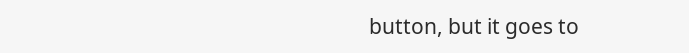button, but it goes to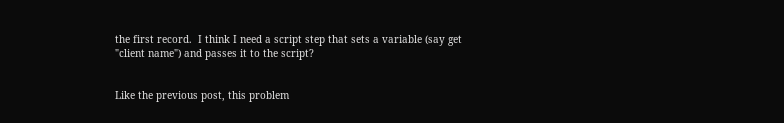the first record.  I think I need a script step that sets a variable (say get "client name") and passes it to the script?


Like the previous post, this problem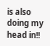is also doing my head in!!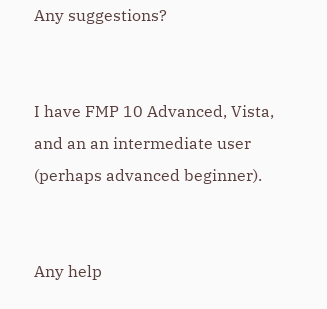Any suggestions?


I have FMP 10 Advanced, Vista, and an an intermediate user (perhaps advanced beginner).


Any help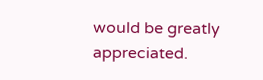would be greatly appreciated.